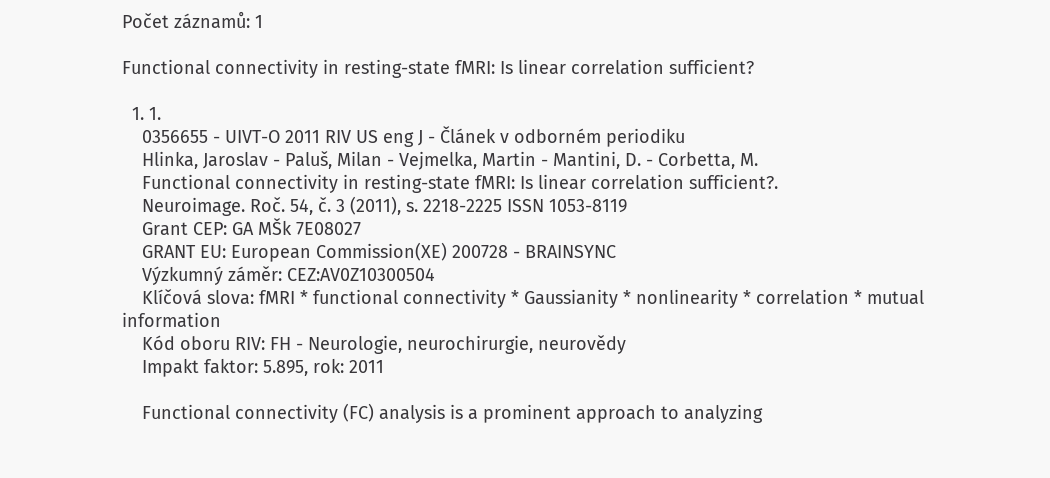Počet záznamů: 1

Functional connectivity in resting-state fMRI: Is linear correlation sufficient?

  1. 1.
    0356655 - UIVT-O 2011 RIV US eng J - Článek v odborném periodiku
    Hlinka, Jaroslav - Paluš, Milan - Vejmelka, Martin - Mantini, D. - Corbetta, M.
    Functional connectivity in resting-state fMRI: Is linear correlation sufficient?.
    Neuroimage. Roč. 54, č. 3 (2011), s. 2218-2225 ISSN 1053-8119
    Grant CEP: GA MŠk 7E08027
    GRANT EU: European Commission(XE) 200728 - BRAINSYNC
    Výzkumný záměr: CEZ:AV0Z10300504
    Klíčová slova: fMRI * functional connectivity * Gaussianity * nonlinearity * correlation * mutual information
    Kód oboru RIV: FH - Neurologie, neurochirurgie, neurovědy
    Impakt faktor: 5.895, rok: 2011

    Functional connectivity (FC) analysis is a prominent approach to analyzing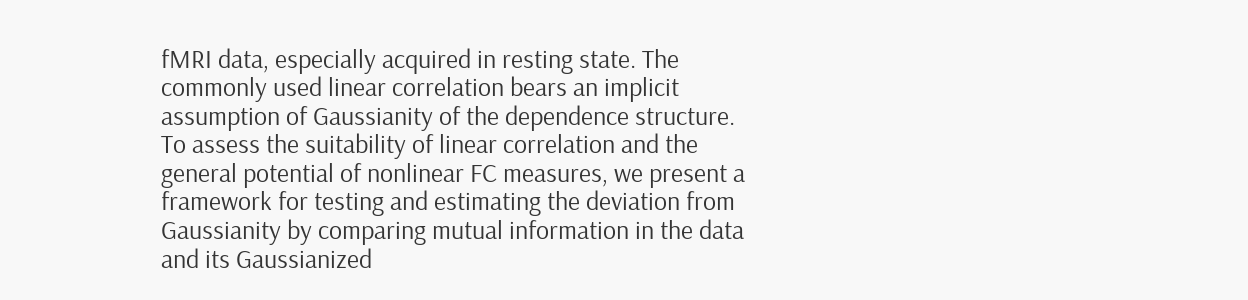fMRI data, especially acquired in resting state. The commonly used linear correlation bears an implicit assumption of Gaussianity of the dependence structure. To assess the suitability of linear correlation and the general potential of nonlinear FC measures, we present a framework for testing and estimating the deviation from Gaussianity by comparing mutual information in the data and its Gaussianized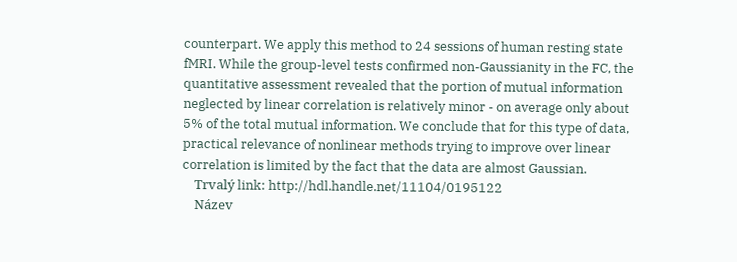counterpart. We apply this method to 24 sessions of human resting state fMRI. While the group-level tests confirmed non-Gaussianity in the FC, the quantitative assessment revealed that the portion of mutual information neglected by linear correlation is relatively minor - on average only about 5% of the total mutual information. We conclude that for this type of data, practical relevance of nonlinear methods trying to improve over linear correlation is limited by the fact that the data are almost Gaussian.
    Trvalý link: http://hdl.handle.net/11104/0195122
    Název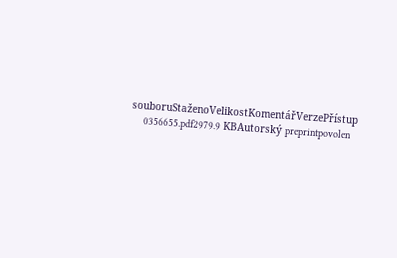souboruStaženoVelikostKomentářVerzePřístup
    0356655.pdf2979.9 KBAutorský preprintpovolen